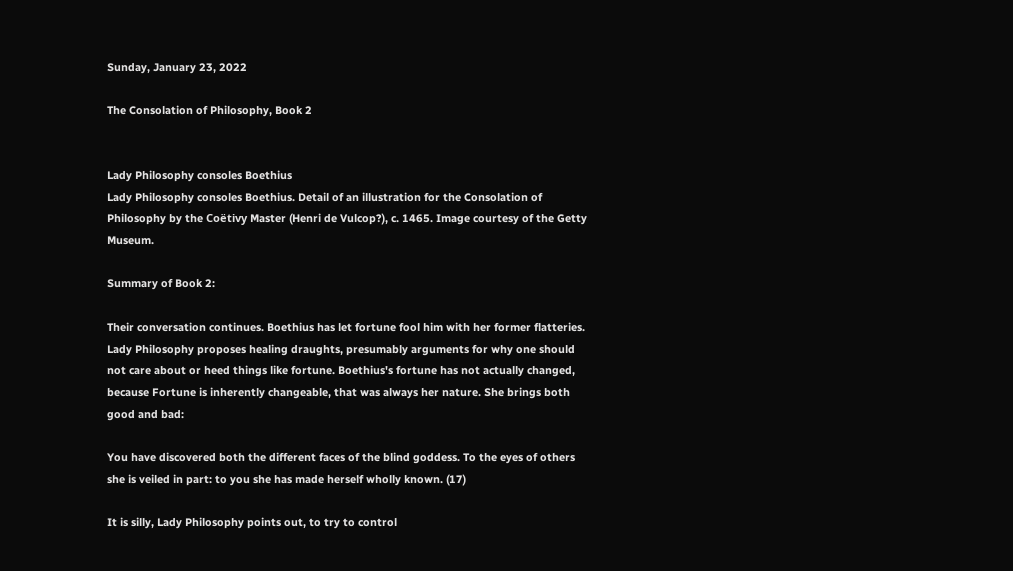Sunday, January 23, 2022

The Consolation of Philosophy, Book 2


Lady Philosophy consoles Boethius
Lady Philosophy consoles Boethius. Detail of an illustration for the Consolation of Philosophy by the Coëtivy Master (Henri de Vulcop?), c. 1465. Image courtesy of the Getty Museum.

Summary of Book 2:

Their conversation continues. Boethius has let fortune fool him with her former flatteries. Lady Philosophy proposes healing draughts, presumably arguments for why one should not care about or heed things like fortune. Boethius's fortune has not actually changed, because Fortune is inherently changeable, that was always her nature. She brings both good and bad:

You have discovered both the different faces of the blind goddess. To the eyes of others she is veiled in part: to you she has made herself wholly known. (17)

It is silly, Lady Philosophy points out, to try to control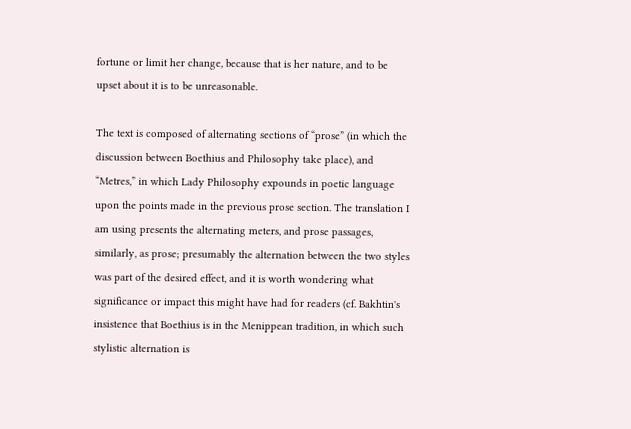fortune or limit her change, because that is her nature, and to be upset about it is to be unreasonable.

The text is composed of alternating sections of “prose” (in which the discussion between Boethius and Philosophy take place), and “Metres,” in which Lady Philosophy expounds in poetic language upon the points made in the previous prose section. The translation I am using presents the alternating meters, and prose passages, similarly, as prose; presumably the alternation between the two styles was part of the desired effect, and it is worth wondering what significance or impact this might have had for readers (cf. Bakhtin's insistence that Boethius is in the Menippean tradition, in which such stylistic alternation is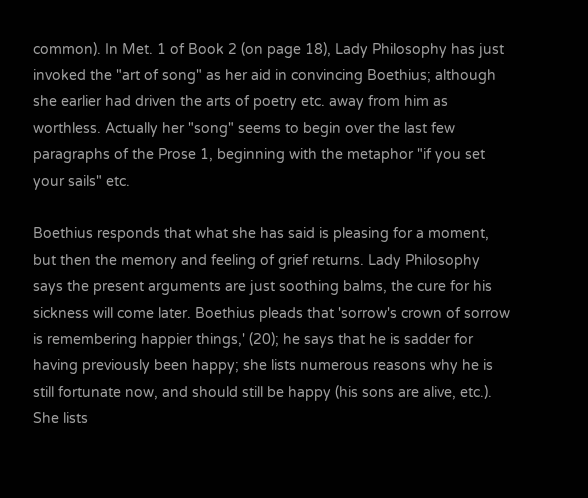common). In Met. 1 of Book 2 (on page 18), Lady Philosophy has just invoked the "art of song" as her aid in convincing Boethius; although she earlier had driven the arts of poetry etc. away from him as worthless. Actually her "song" seems to begin over the last few paragraphs of the Prose 1, beginning with the metaphor "if you set your sails" etc.

Boethius responds that what she has said is pleasing for a moment, but then the memory and feeling of grief returns. Lady Philosophy says the present arguments are just soothing balms, the cure for his sickness will come later. Boethius pleads that 'sorrow's crown of sorrow is remembering happier things,' (20); he says that he is sadder for having previously been happy; she lists numerous reasons why he is still fortunate now, and should still be happy (his sons are alive, etc.). She lists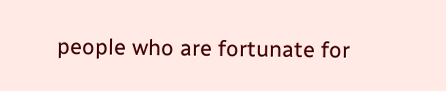people who are fortunate for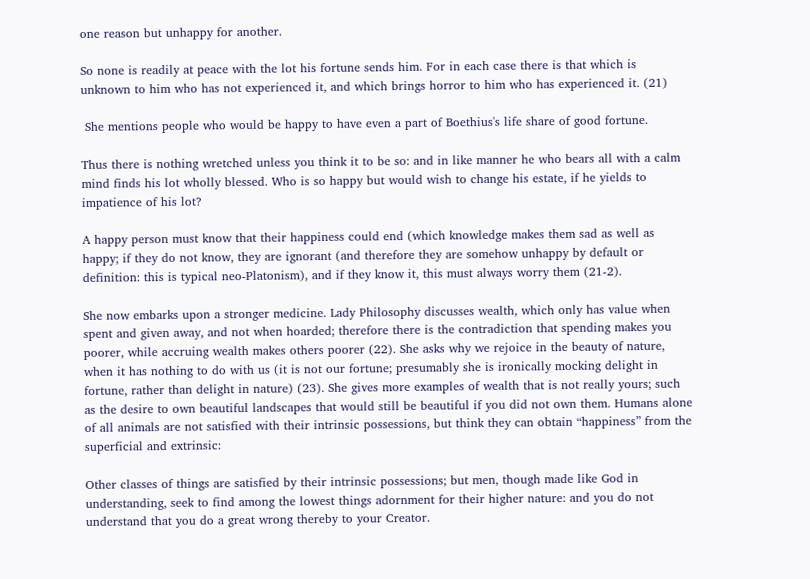one reason but unhappy for another.

So none is readily at peace with the lot his fortune sends him. For in each case there is that which is unknown to him who has not experienced it, and which brings horror to him who has experienced it. (21)

 She mentions people who would be happy to have even a part of Boethius's life share of good fortune.

Thus there is nothing wretched unless you think it to be so: and in like manner he who bears all with a calm mind finds his lot wholly blessed. Who is so happy but would wish to change his estate, if he yields to impatience of his lot?

A happy person must know that their happiness could end (which knowledge makes them sad as well as happy; if they do not know, they are ignorant (and therefore they are somehow unhappy by default or definition: this is typical neo-Platonism), and if they know it, this must always worry them (21-2).

She now embarks upon a stronger medicine. Lady Philosophy discusses wealth, which only has value when spent and given away, and not when hoarded; therefore there is the contradiction that spending makes you poorer, while accruing wealth makes others poorer (22). She asks why we rejoice in the beauty of nature, when it has nothing to do with us (it is not our fortune; presumably she is ironically mocking delight in fortune, rather than delight in nature) (23). She gives more examples of wealth that is not really yours; such as the desire to own beautiful landscapes that would still be beautiful if you did not own them. Humans alone of all animals are not satisfied with their intrinsic possessions, but think they can obtain “happiness” from the superficial and extrinsic:

Other classes of things are satisfied by their intrinsic possessions; but men, though made like God in understanding, seek to find among the lowest things adornment for their higher nature: and you do not understand that you do a great wrong thereby to your Creator.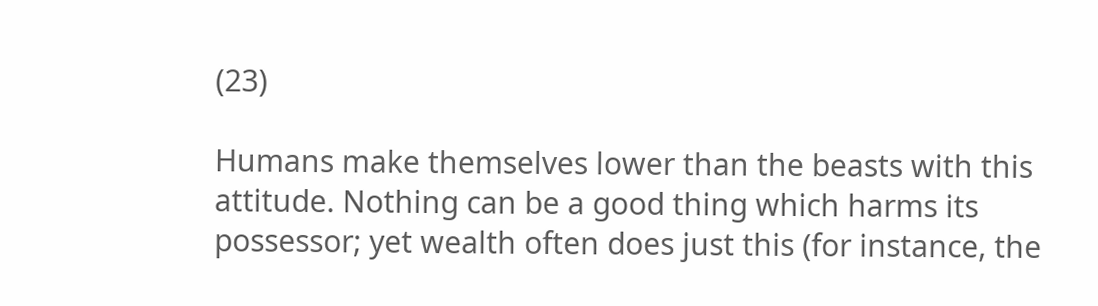(23)

Humans make themselves lower than the beasts with this attitude. Nothing can be a good thing which harms its possessor; yet wealth often does just this (for instance, the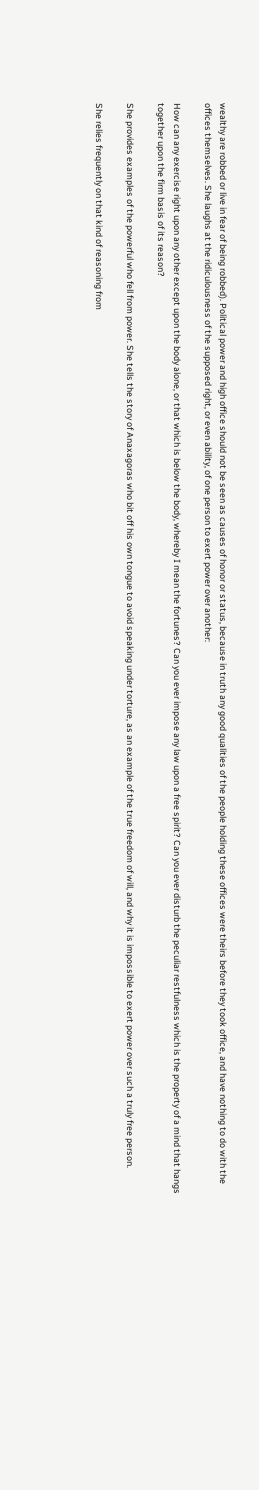wealthy are robbed or live in fear of being robbed). Political power and high office should not be seen as causes of honor or status, because in truth any good qualities of the people holding these offices were theirs before they took office, and have nothing to do with the offices themselves. She laughs at the ridiculousness of the supposed right, or even ability, of one person to exert power over another:

How can any exercise right upon any other except upon the body alone, or that which is below the body, whereby I mean the fortunes? Can you ever impose any law upon a free spirit? Can you ever disturb the peculiar restfulness which is the property of a mind that hangs together upon the firm basis of its reason?

She provides examples of the powerful who fell from power. She tells the story of Anaxagoras who bit off his own tongue to avoid speaking under torture, as an example of the true freedom of will, and why it is impossible to exert power over such a truly free person.

She relies frequently on that kind of reasoning from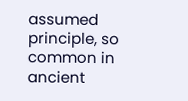assumed principle, so common in ancient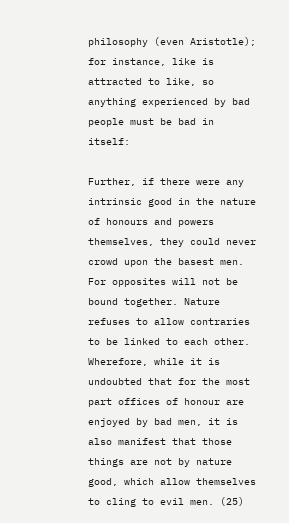philosophy (even Aristotle); for instance, like is attracted to like, so anything experienced by bad people must be bad in itself:

Further, if there were any intrinsic good in the nature of honours and powers themselves, they could never crowd upon the basest men. For opposites will not be bound together. Nature refuses to allow contraries to be linked to each other. Wherefore, while it is undoubted that for the most part offices of honour are enjoyed by bad men, it is also manifest that those things are not by nature good, which allow themselves to cling to evil men. (25)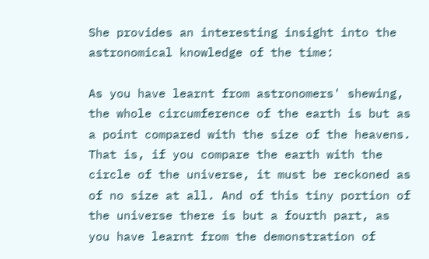She provides an interesting insight into the astronomical knowledge of the time:

As you have learnt from astronomers' shewing, the whole circumference of the earth is but as a point compared with the size of the heavens. That is, if you compare the earth with the circle of the universe, it must be reckoned as of no size at all. And of this tiny portion of the universe there is but a fourth part, as you have learnt from the demonstration of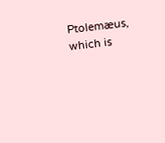Ptolemæus, which is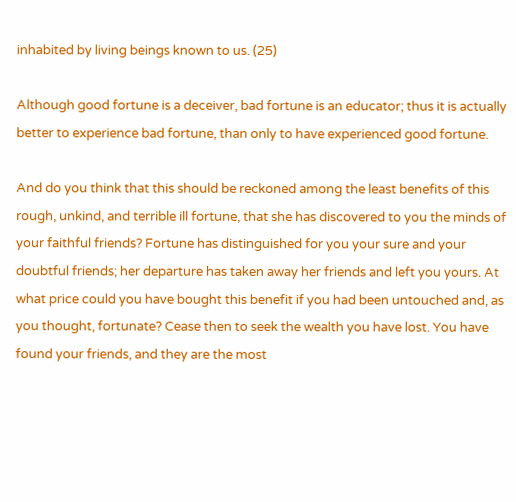inhabited by living beings known to us. (25)

Although good fortune is a deceiver, bad fortune is an educator; thus it is actually better to experience bad fortune, than only to have experienced good fortune.

And do you think that this should be reckoned among the least benefits of this rough, unkind, and terrible ill fortune, that she has discovered to you the minds of your faithful friends? Fortune has distinguished for you your sure and your doubtful friends; her departure has taken away her friends and left you yours. At what price could you have bought this benefit if you had been untouched and, as you thought, fortunate? Cease then to seek the wealth you have lost. You have found your friends, and they are the most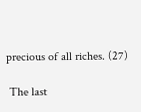precious of all riches. (27)

 The last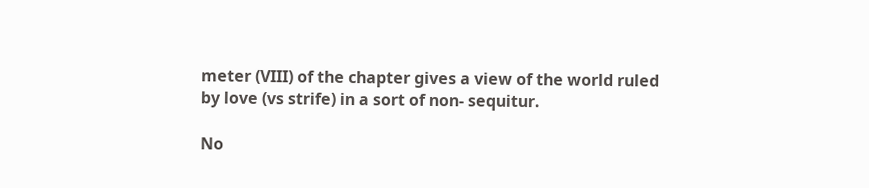meter (VIII) of the chapter gives a view of the world ruled by love (vs strife) in a sort of non- sequitur.

No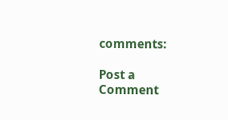comments:

Post a Comment